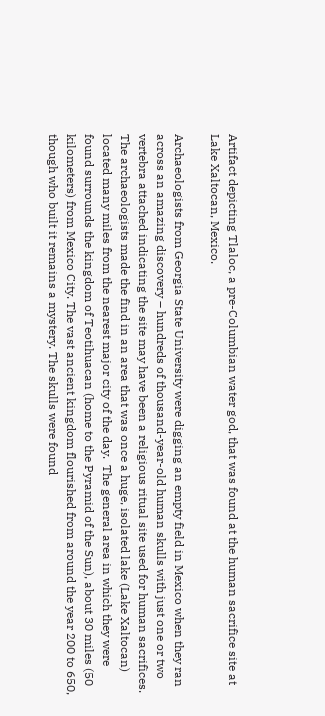Artifact depicting Tlaloc, a pre-Columbian water god, that was found at the human sacrifice site at Lake Xaltocan, Mexico.

Archaeologists from Georgia State University were digging an empty field in Mexico when they ran across an amazing discovery – hundreds of thousand-year-old human skulls with just one or two vertebra attached indicating the site may have been a religious ritual site used for human sacrifices.   The archaeologists made the find in an area that was once a huge, isolated lake (Lake Xaltocan) located many miles from the nearest major city of the day.  The general area in which they were found surrounds the kingdom of Teotihuacan (home to the Pyramid of the Sun), about 30 miles (50 kilometers) from Mexico City. The vast ancient kingdom flourished from around the year 200 to 650, though who built it remains a mystery. The skulls were found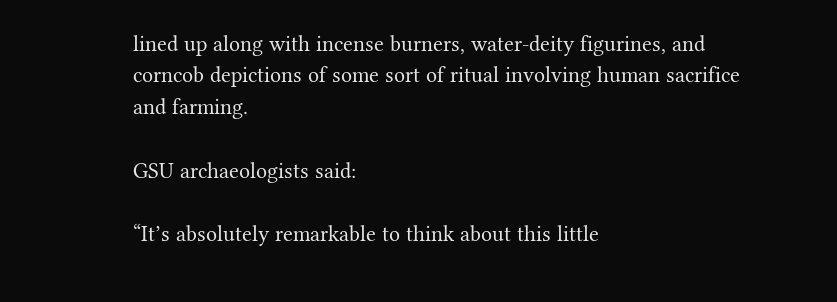lined up along with incense burners, water-deity figurines, and corncob depictions of some sort of ritual involving human sacrifice and farming.

GSU archaeologists said:

“It’s absolutely remarkable to think about this little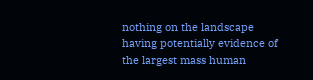nothing on the landscape having potentially evidence of the largest mass human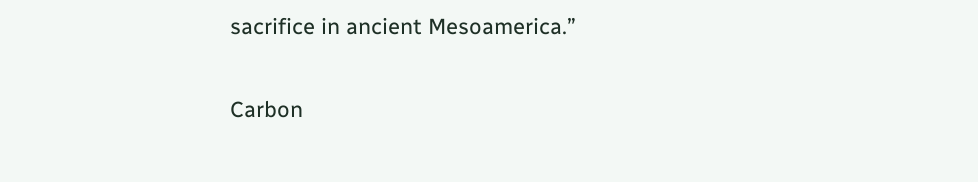sacrifice in ancient Mesoamerica.”

Carbon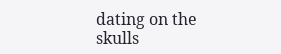dating on the skulls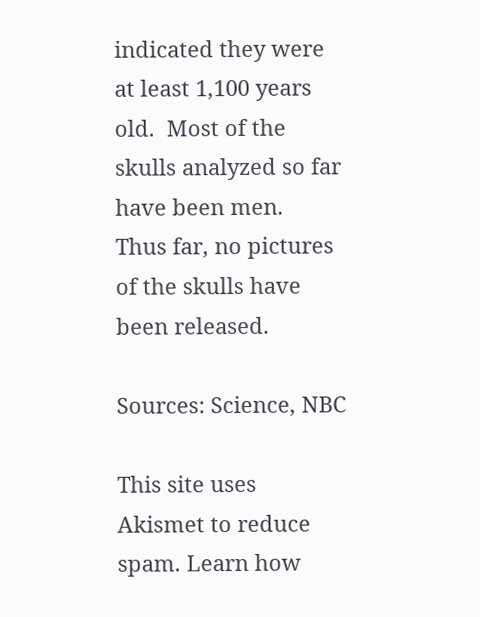indicated they were at least 1,100 years old.  Most of the skulls analyzed so far have been men.  Thus far, no pictures of the skulls have been released.

Sources: Science, NBC

This site uses Akismet to reduce spam. Learn how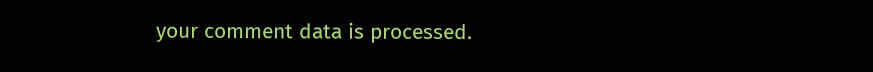your comment data is processed.